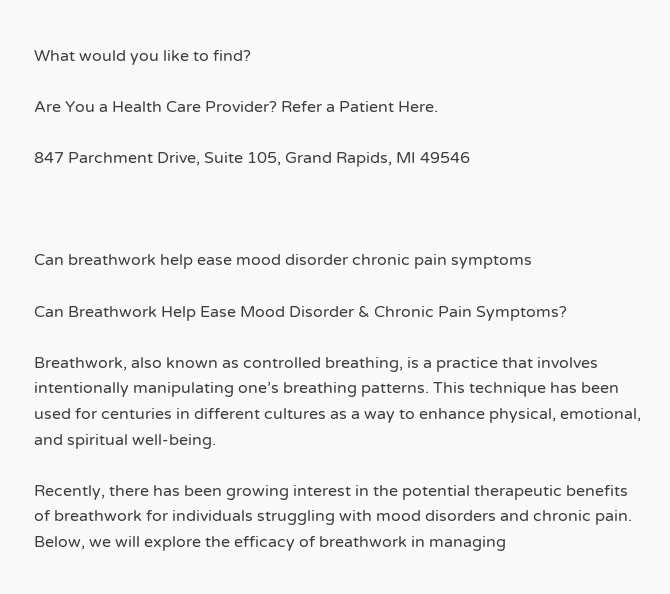What would you like to find?

Are You a Health Care Provider? Refer a Patient Here.

847 Parchment Drive, Suite 105, Grand Rapids, MI 49546



Can breathwork help ease mood disorder chronic pain symptoms

Can Breathwork Help Ease Mood Disorder & Chronic Pain Symptoms?

Breathwork, also known as controlled breathing, is a practice that involves intentionally manipulating one’s breathing patterns. This technique has been used for centuries in different cultures as a way to enhance physical, emotional, and spiritual well-being.

Recently, there has been growing interest in the potential therapeutic benefits of breathwork for individuals struggling with mood disorders and chronic pain. Below, we will explore the efficacy of breathwork in managing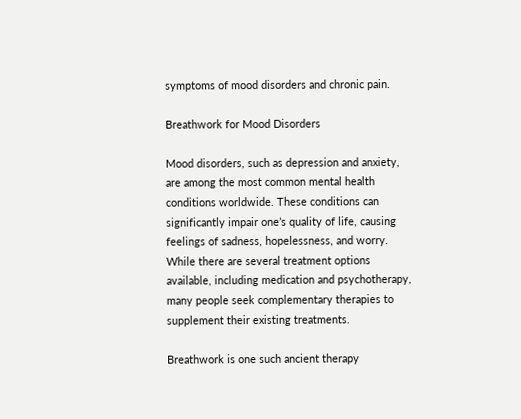symptoms of mood disorders and chronic pain.

Breathwork for Mood Disorders

Mood disorders, such as depression and anxiety, are among the most common mental health conditions worldwide. These conditions can significantly impair one’s quality of life, causing feelings of sadness, hopelessness, and worry. While there are several treatment options available, including medication and psychotherapy, many people seek complementary therapies to supplement their existing treatments.

Breathwork is one such ancient therapy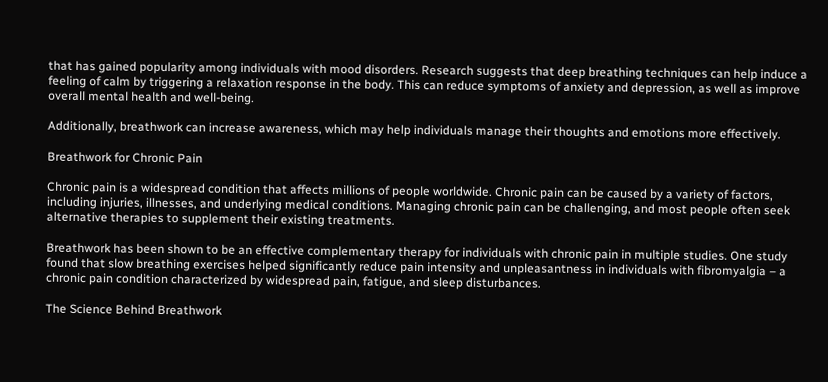that has gained popularity among individuals with mood disorders. Research suggests that deep breathing techniques can help induce a feeling of calm by triggering a relaxation response in the body. This can reduce symptoms of anxiety and depression, as well as improve overall mental health and well-being.

Additionally, breathwork can increase awareness, which may help individuals manage their thoughts and emotions more effectively.

Breathwork for Chronic Pain

Chronic pain is a widespread condition that affects millions of people worldwide. Chronic pain can be caused by a variety of factors, including injuries, illnesses, and underlying medical conditions. Managing chronic pain can be challenging, and most people often seek alternative therapies to supplement their existing treatments.

Breathwork has been shown to be an effective complementary therapy for individuals with chronic pain in multiple studies. One study found that slow breathing exercises helped significantly reduce pain intensity and unpleasantness in individuals with fibromyalgia – a chronic pain condition characterized by widespread pain, fatigue, and sleep disturbances.

The Science Behind Breathwork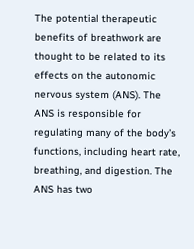The potential therapeutic benefits of breathwork are thought to be related to its effects on the autonomic nervous system (ANS). The ANS is responsible for regulating many of the body’s functions, including heart rate, breathing, and digestion. The ANS has two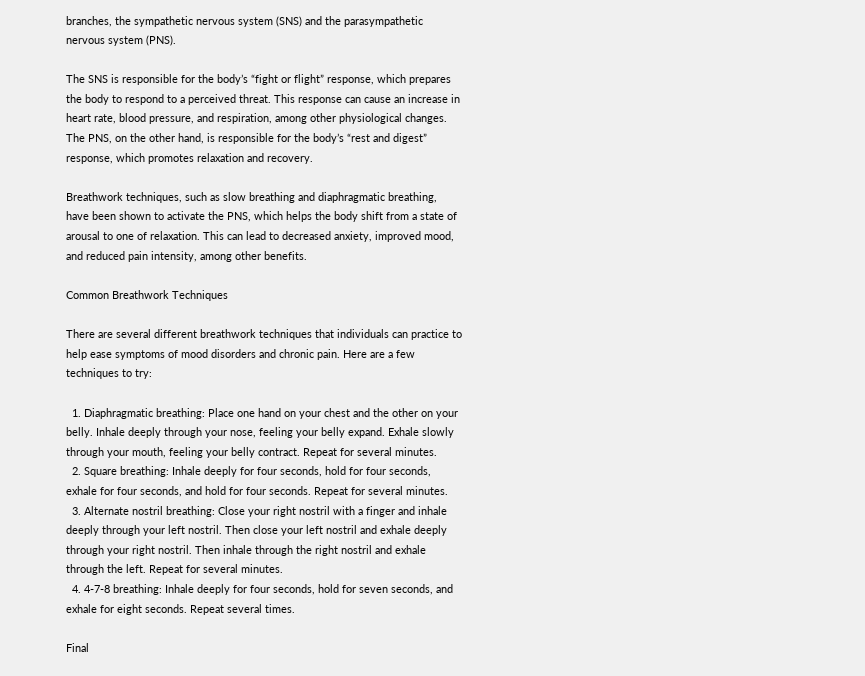branches, the sympathetic nervous system (SNS) and the parasympathetic nervous system (PNS).

The SNS is responsible for the body’s “fight or flight” response, which prepares the body to respond to a perceived threat. This response can cause an increase in heart rate, blood pressure, and respiration, among other physiological changes. The PNS, on the other hand, is responsible for the body’s “rest and digest” response, which promotes relaxation and recovery.

Breathwork techniques, such as slow breathing and diaphragmatic breathing, have been shown to activate the PNS, which helps the body shift from a state of arousal to one of relaxation. This can lead to decreased anxiety, improved mood, and reduced pain intensity, among other benefits.

Common Breathwork Techniques

There are several different breathwork techniques that individuals can practice to help ease symptoms of mood disorders and chronic pain. Here are a few techniques to try:

  1. Diaphragmatic breathing: Place one hand on your chest and the other on your belly. Inhale deeply through your nose, feeling your belly expand. Exhale slowly through your mouth, feeling your belly contract. Repeat for several minutes.
  2. Square breathing: Inhale deeply for four seconds, hold for four seconds, exhale for four seconds, and hold for four seconds. Repeat for several minutes.
  3. Alternate nostril breathing: Close your right nostril with a finger and inhale deeply through your left nostril. Then close your left nostril and exhale deeply through your right nostril. Then inhale through the right nostril and exhale through the left. Repeat for several minutes.
  4. 4-7-8 breathing: Inhale deeply for four seconds, hold for seven seconds, and exhale for eight seconds. Repeat several times.

Final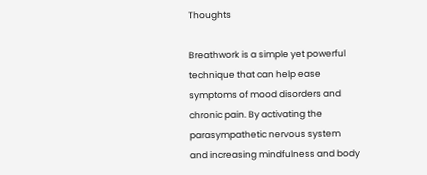Thoughts

Breathwork is a simple yet powerful technique that can help ease symptoms of mood disorders and chronic pain. By activating the parasympathetic nervous system and increasing mindfulness and body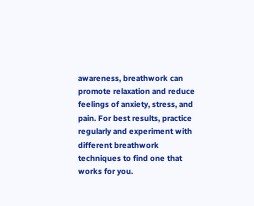awareness, breathwork can promote relaxation and reduce feelings of anxiety, stress, and pain. For best results, practice regularly and experiment with different breathwork techniques to find one that works for you.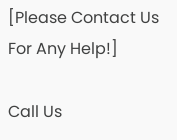[Please Contact Us For Any Help!]

Call Us